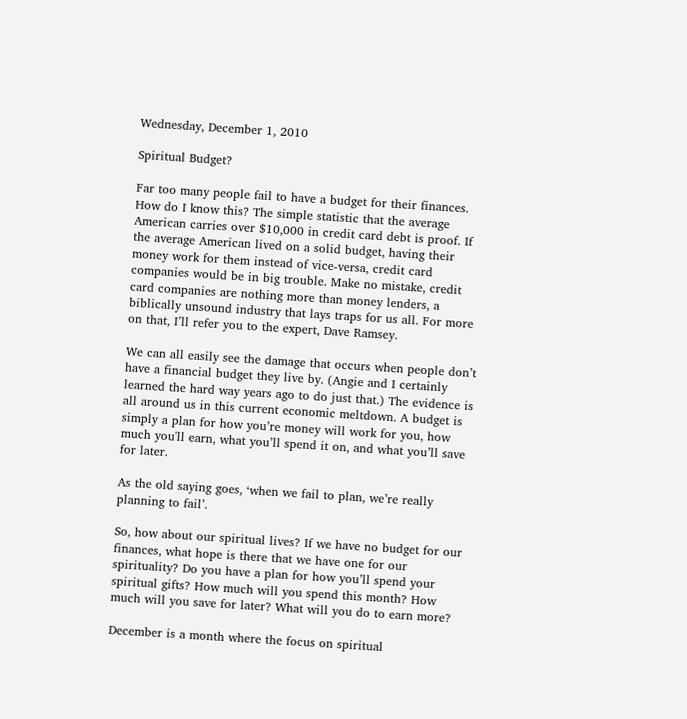Wednesday, December 1, 2010

Spiritual Budget?

Far too many people fail to have a budget for their finances. How do I know this? The simple statistic that the average American carries over $10,000 in credit card debt is proof. If the average American lived on a solid budget, having their money work for them instead of vice-versa, credit card companies would be in big trouble. Make no mistake, credit card companies are nothing more than money lenders, a biblically unsound industry that lays traps for us all. For more on that, I’ll refer you to the expert, Dave Ramsey.

We can all easily see the damage that occurs when people don’t have a financial budget they live by. (Angie and I certainly learned the hard way years ago to do just that.) The evidence is all around us in this current economic meltdown. A budget is simply a plan for how you’re money will work for you, how much you'll earn, what you’ll spend it on, and what you’ll save for later.

As the old saying goes, ‘when we fail to plan, we’re really planning to fail’.

So, how about our spiritual lives? If we have no budget for our finances, what hope is there that we have one for our spirituality? Do you have a plan for how you’ll spend your spiritual gifts? How much will you spend this month? How much will you save for later? What will you do to earn more?

December is a month where the focus on spiritual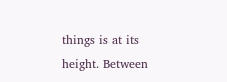things is at its height. Between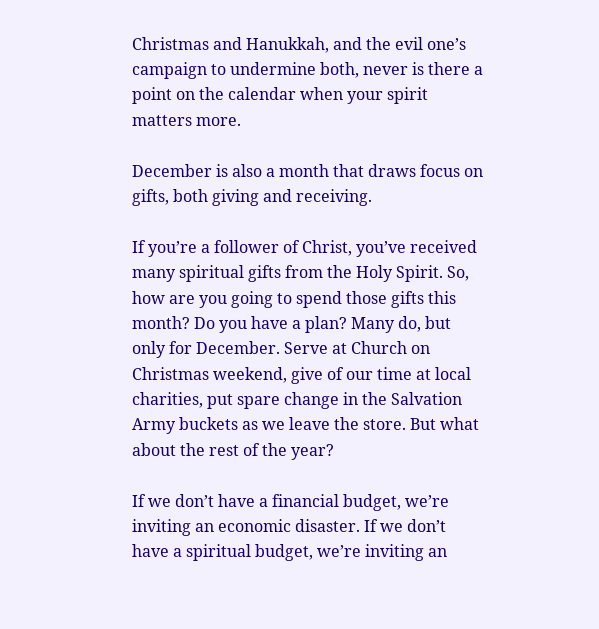Christmas and Hanukkah, and the evil one’s campaign to undermine both, never is there a point on the calendar when your spirit matters more.

December is also a month that draws focus on gifts, both giving and receiving.

If you’re a follower of Christ, you’ve received many spiritual gifts from the Holy Spirit. So, how are you going to spend those gifts this month? Do you have a plan? Many do, but only for December. Serve at Church on Christmas weekend, give of our time at local charities, put spare change in the Salvation Army buckets as we leave the store. But what about the rest of the year?

If we don’t have a financial budget, we’re inviting an economic disaster. If we don’t have a spiritual budget, we’re inviting an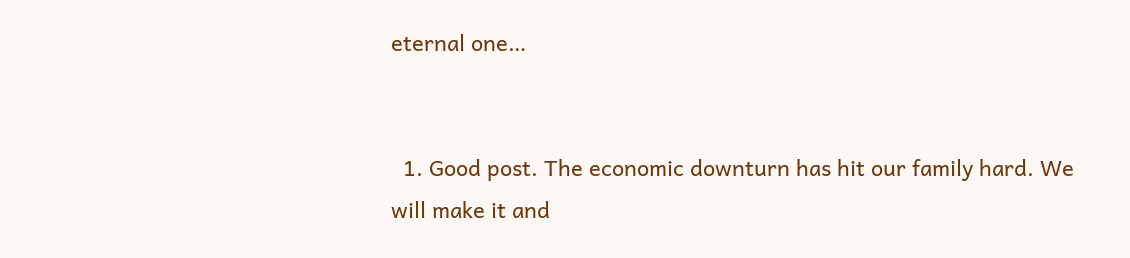eternal one…


  1. Good post. The economic downturn has hit our family hard. We will make it and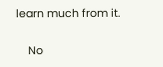learn much from it.

    No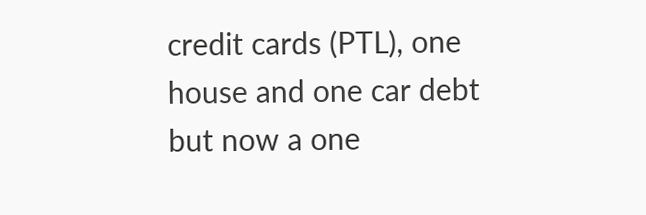credit cards (PTL), one house and one car debt but now a one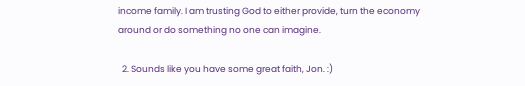income family. I am trusting God to either provide, turn the economy around or do something no one can imagine.

  2. Sounds like you have some great faith, Jon. :)